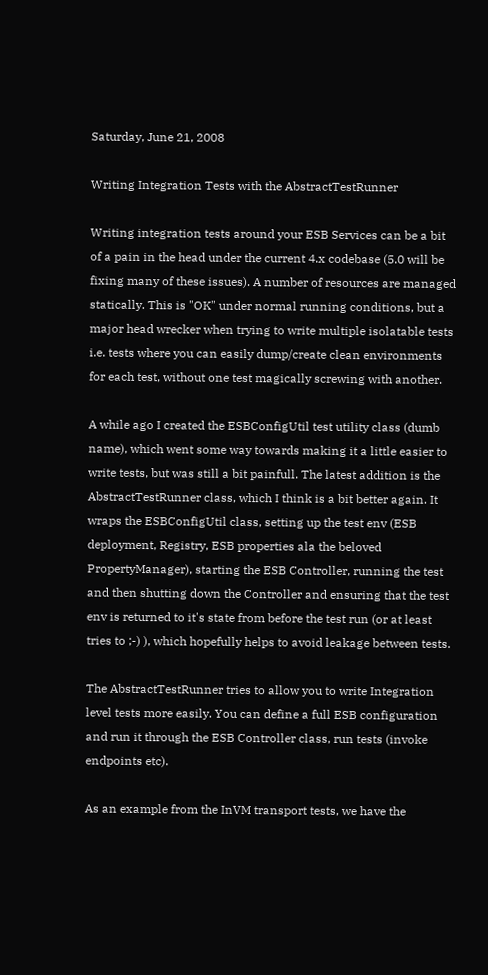Saturday, June 21, 2008

Writing Integration Tests with the AbstractTestRunner

Writing integration tests around your ESB Services can be a bit of a pain in the head under the current 4.x codebase (5.0 will be fixing many of these issues). A number of resources are managed statically. This is "OK" under normal running conditions, but a major head wrecker when trying to write multiple isolatable tests i.e. tests where you can easily dump/create clean environments for each test, without one test magically screwing with another.

A while ago I created the ESBConfigUtil test utility class (dumb name), which went some way towards making it a little easier to write tests, but was still a bit painfull. The latest addition is the AbstractTestRunner class, which I think is a bit better again. It wraps the ESBConfigUtil class, setting up the test env (ESB deployment, Registry, ESB properties ala the beloved PropertyManager), starting the ESB Controller, running the test and then shutting down the Controller and ensuring that the test env is returned to it's state from before the test run (or at least tries to ;-) ), which hopefully helps to avoid leakage between tests.

The AbstractTestRunner tries to allow you to write Integration level tests more easily. You can define a full ESB configuration and run it through the ESB Controller class, run tests (invoke endpoints etc).

As an example from the InVM transport tests, we have the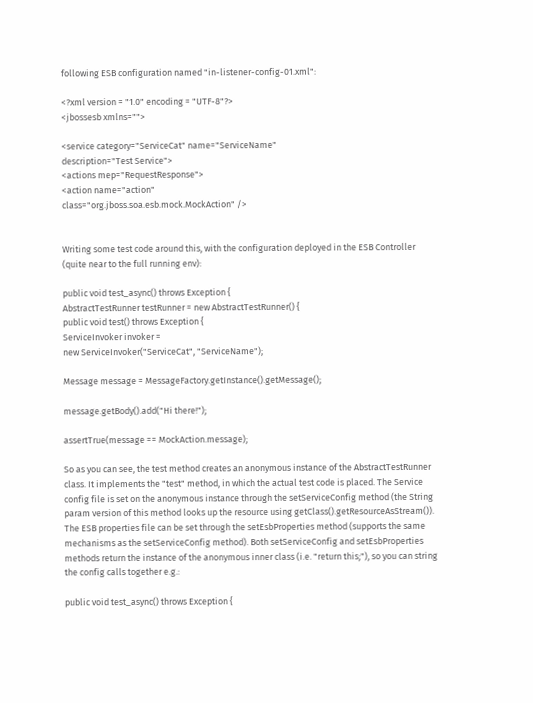following ESB configuration named "in-listener-config-01.xml":

<?xml version = "1.0" encoding = "UTF-8"?>
<jbossesb xmlns="">

<service category="ServiceCat" name="ServiceName"
description="Test Service">
<actions mep="RequestResponse">
<action name="action"
class="org.jboss.soa.esb.mock.MockAction" />


Writing some test code around this, with the configuration deployed in the ESB Controller (quite near to the full running env):

public void test_async() throws Exception {
AbstractTestRunner testRunner = new AbstractTestRunner() {
public void test() throws Exception {
ServiceInvoker invoker =
new ServiceInvoker("ServiceCat", "ServiceName");

Message message = MessageFactory.getInstance().getMessage();

message.getBody().add("Hi there!");

assertTrue(message == MockAction.message);

So as you can see, the test method creates an anonymous instance of the AbstractTestRunner class. It implements the "test" method, in which the actual test code is placed. The Service config file is set on the anonymous instance through the setServiceConfig method (the String param version of this method looks up the resource using getClass().getResourceAsStream()). The ESB properties file can be set through the setEsbProperties method (supports the same mechanisms as the setServiceConfig method). Both setServiceConfig and setEsbProperties methods return the instance of the anonymous inner class (i.e. "return this;"), so you can string the config calls together e.g.:

public void test_async() throws Exception {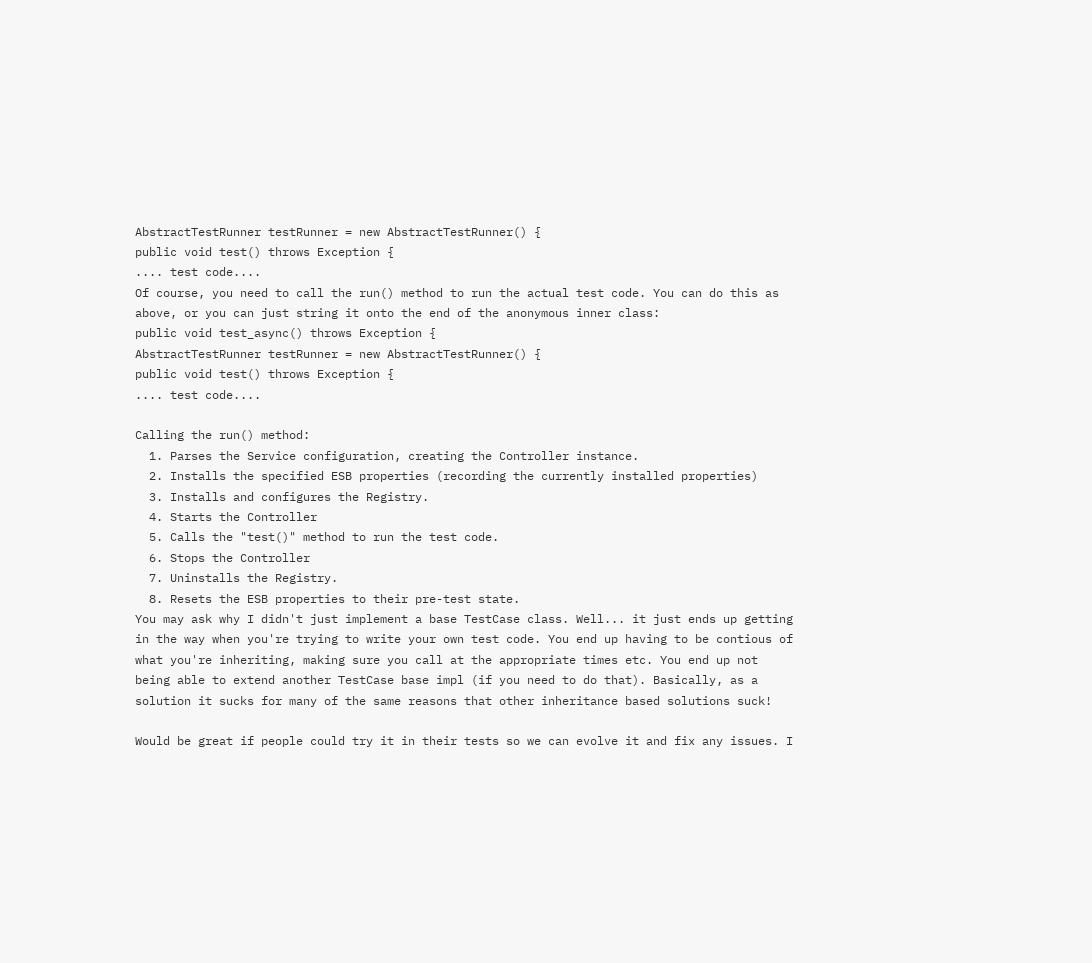AbstractTestRunner testRunner = new AbstractTestRunner() {
public void test() throws Exception {
.... test code....
Of course, you need to call the run() method to run the actual test code. You can do this as above, or you can just string it onto the end of the anonymous inner class:
public void test_async() throws Exception {
AbstractTestRunner testRunner = new AbstractTestRunner() {
public void test() throws Exception {
.... test code....

Calling the run() method:
  1. Parses the Service configuration, creating the Controller instance.
  2. Installs the specified ESB properties (recording the currently installed properties)
  3. Installs and configures the Registry.
  4. Starts the Controller
  5. Calls the "test()" method to run the test code.
  6. Stops the Controller
  7. Uninstalls the Registry.
  8. Resets the ESB properties to their pre-test state.
You may ask why I didn't just implement a base TestCase class. Well... it just ends up getting in the way when you're trying to write your own test code. You end up having to be contious of what you're inheriting, making sure you call at the appropriate times etc. You end up not being able to extend another TestCase base impl (if you need to do that). Basically, as a solution it sucks for many of the same reasons that other inheritance based solutions suck!

Would be great if people could try it in their tests so we can evolve it and fix any issues. I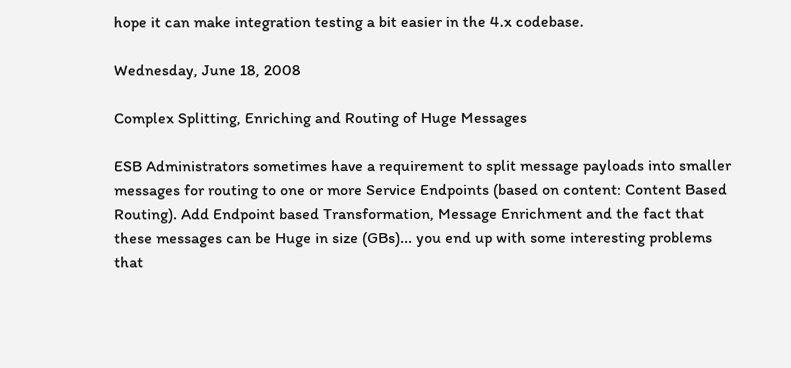hope it can make integration testing a bit easier in the 4.x codebase.

Wednesday, June 18, 2008

Complex Splitting, Enriching and Routing of Huge Messages

ESB Administrators sometimes have a requirement to split message payloads into smaller messages for routing to one or more Service Endpoints (based on content: Content Based Routing). Add Endpoint based Transformation, Message Enrichment and the fact that these messages can be Huge in size (GBs)... you end up with some interesting problems that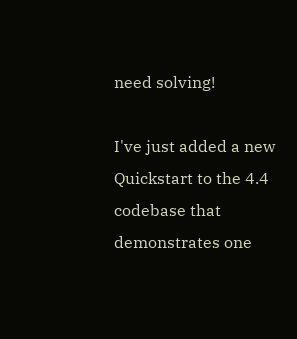need solving!

I've just added a new Quickstart to the 4.4 codebase that demonstrates one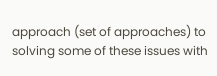approach (set of approaches) to solving some of these issues with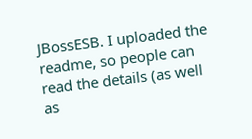JBossESB. I uploaded the readme, so people can read the details (as well as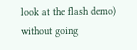look at the flash demo) without going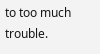to too much trouble.